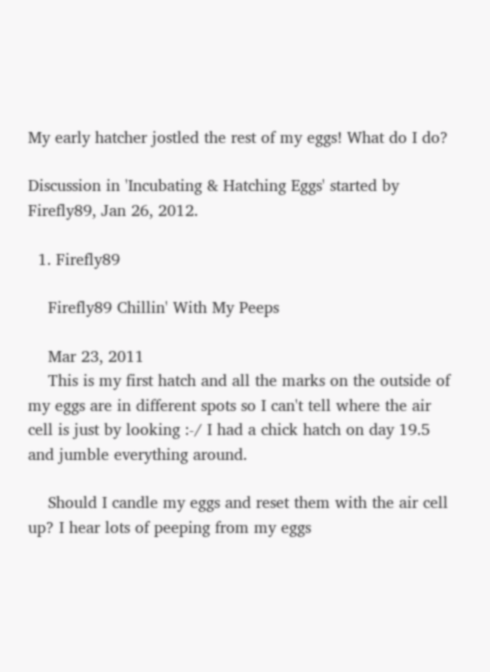My early hatcher jostled the rest of my eggs! What do I do?

Discussion in 'Incubating & Hatching Eggs' started by Firefly89, Jan 26, 2012.

  1. Firefly89

    Firefly89 Chillin' With My Peeps

    Mar 23, 2011
    This is my first hatch and all the marks on the outside of my eggs are in different spots so I can't tell where the air cell is just by looking :-/ I had a chick hatch on day 19.5 and jumble everything around.

    Should I candle my eggs and reset them with the air cell up? I hear lots of peeping from my eggs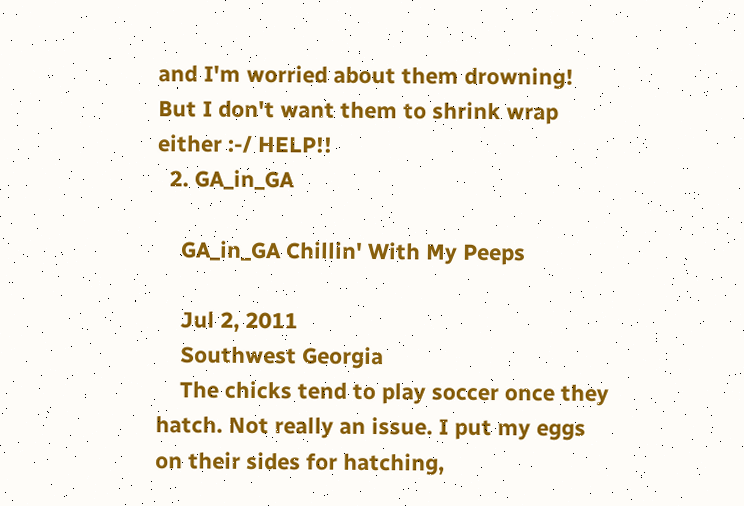and I'm worried about them drowning! But I don't want them to shrink wrap either :-/ HELP!!
  2. GA_in_GA

    GA_in_GA Chillin' With My Peeps

    Jul 2, 2011
    Southwest Georgia
    The chicks tend to play soccer once they hatch. Not really an issue. I put my eggs on their sides for hatching,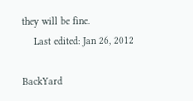they will be fine.
    Last edited: Jan 26, 2012

BackYard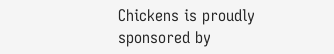Chickens is proudly sponsored by